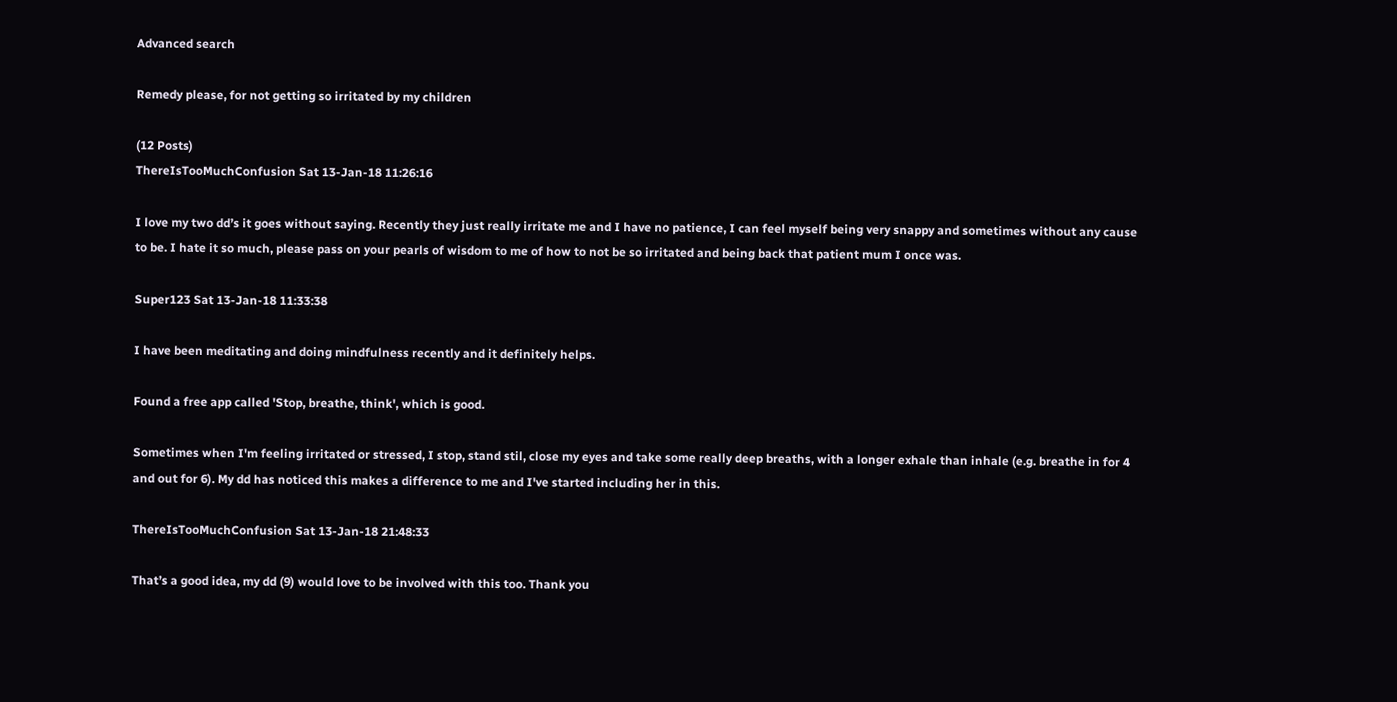Advanced search

Remedy please, for not getting so irritated by my children

(12 Posts)
ThereIsTooMuchConfusion Sat 13-Jan-18 11:26:16

I love my two dd’s it goes without saying. Recently they just really irritate me and I have no patience, I can feel myself being very snappy and sometimes without any cause to be. I hate it so much, please pass on your pearls of wisdom to me of how to not be so irritated and being back that patient mum I once was.

Super123 Sat 13-Jan-18 11:33:38

I have been meditating and doing mindfulness recently and it definitely helps.

Found a free app called 'Stop, breathe, think', which is good.

Sometimes when I'm feeling irritated or stressed, I stop, stand stil, close my eyes and take some really deep breaths, with a longer exhale than inhale (e.g. breathe in for 4 and out for 6). My dd has noticed this makes a difference to me and I've started including her in this.

ThereIsTooMuchConfusion Sat 13-Jan-18 21:48:33

That’s a good idea, my dd (9) would love to be involved with this too. Thank you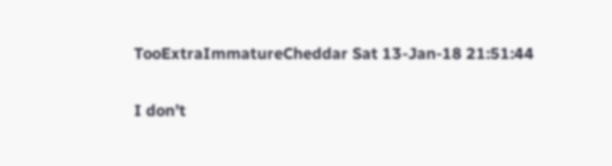TooExtraImmatureCheddar Sat 13-Jan-18 21:51:44

I don’t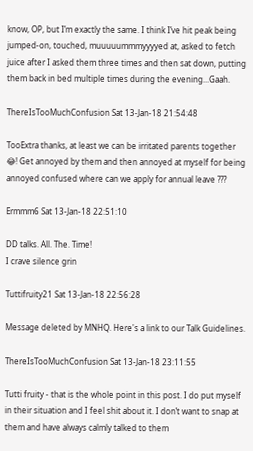know, OP, but I’m exactly the same. I think I’ve hit peak being jumped-on, touched, muuuuummmyyyyed at, asked to fetch juice after I asked them three times and then sat down, putting them back in bed multiple times during the evening...Gaah.

ThereIsTooMuchConfusion Sat 13-Jan-18 21:54:48

TooExtra thanks, at least we can be irritated parents together 😂! Get annoyed by them and then annoyed at myself for being annoyed confused where can we apply for annual leave ???

Ermmm6 Sat 13-Jan-18 22:51:10

DD talks. All. The. Time!
I crave silence grin

Tuttifruity21 Sat 13-Jan-18 22:56:28

Message deleted by MNHQ. Here's a link to our Talk Guidelines.

ThereIsTooMuchConfusion Sat 13-Jan-18 23:11:55

Tutti fruity - that is the whole point in this post. I do put myself in their situation and I feel shit about it. I don’t want to snap at them and have always calmly talked to them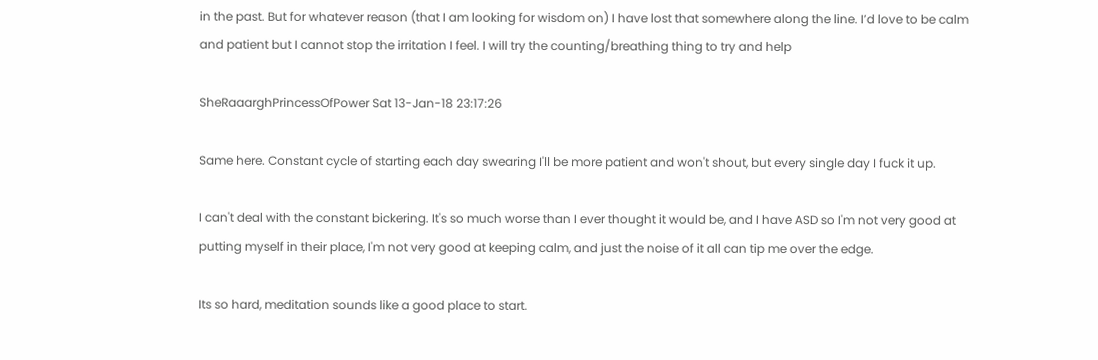in the past. But for whatever reason (that I am looking for wisdom on) I have lost that somewhere along the line. I’d love to be calm and patient but I cannot stop the irritation I feel. I will try the counting/breathing thing to try and help

SheRaaarghPrincessOfPower Sat 13-Jan-18 23:17:26

Same here. Constant cycle of starting each day swearing I'll be more patient and won't shout, but every single day I fuck it up.

I can't deal with the constant bickering. It's so much worse than I ever thought it would be, and I have ASD so I'm not very good at putting myself in their place, I'm not very good at keeping calm, and just the noise of it all can tip me over the edge.

Its so hard, meditation sounds like a good place to start.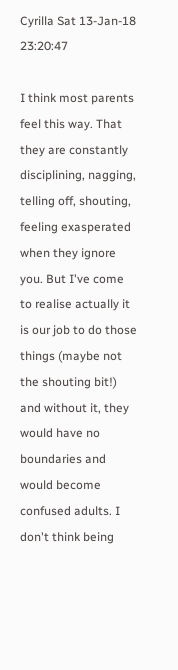Cyrilla Sat 13-Jan-18 23:20:47

I think most parents feel this way. That they are constantly disciplining, nagging, telling off, shouting, feeling exasperated when they ignore you. But I've come to realise actually it is our job to do those things (maybe not the shouting bit!) and without it, they would have no boundaries and would become confused adults. I don't think being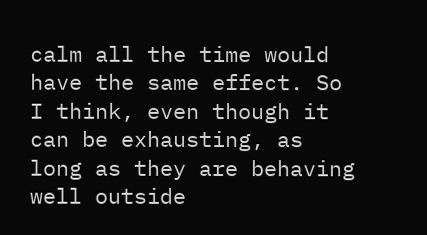calm all the time would have the same effect. So I think, even though it can be exhausting, as long as they are behaving well outside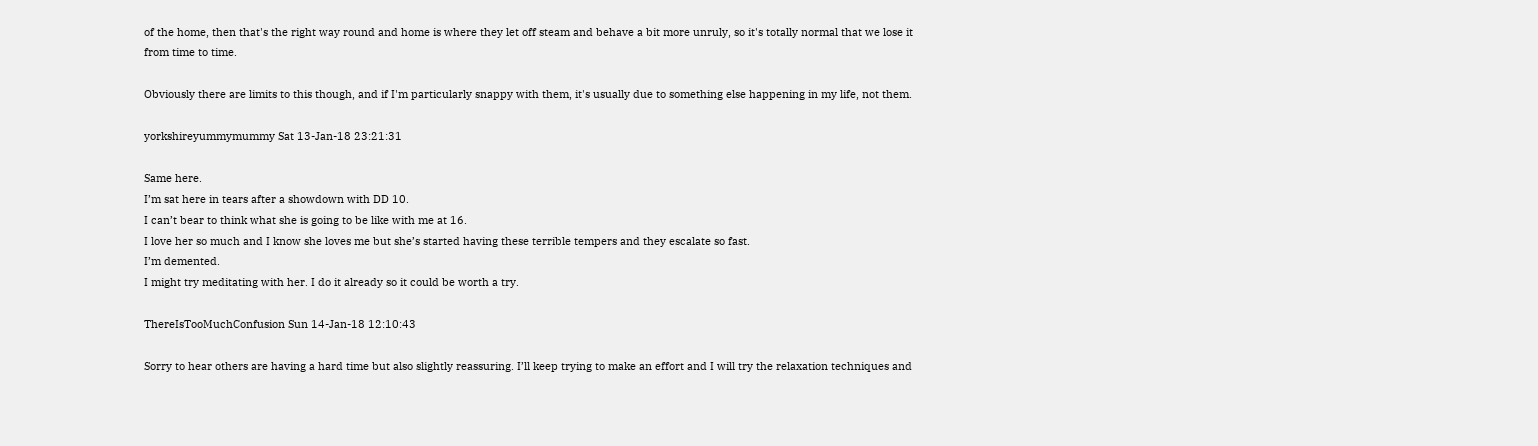of the home, then that's the right way round and home is where they let off steam and behave a bit more unruly, so it's totally normal that we lose it from time to time.

Obviously there are limits to this though, and if I'm particularly snappy with them, it's usually due to something else happening in my life, not them.

yorkshireyummymummy Sat 13-Jan-18 23:21:31

Same here.
I’m sat here in tears after a showdown with DD 10.
I can’t bear to think what she is going to be like with me at 16.
I love her so much and I know she loves me but she’s started having these terrible tempers and they escalate so fast.
I’m demented.
I might try meditating with her. I do it already so it could be worth a try.

ThereIsTooMuchConfusion Sun 14-Jan-18 12:10:43

Sorry to hear others are having a hard time but also slightly reassuring. I’ll keep trying to make an effort and I will try the relaxation techniques and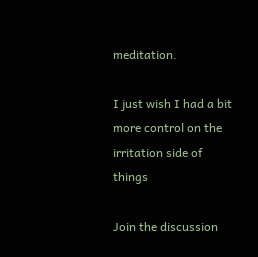meditation.

I just wish I had a bit more control on the irritation side of things

Join the discussion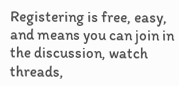Registering is free, easy, and means you can join in the discussion, watch threads,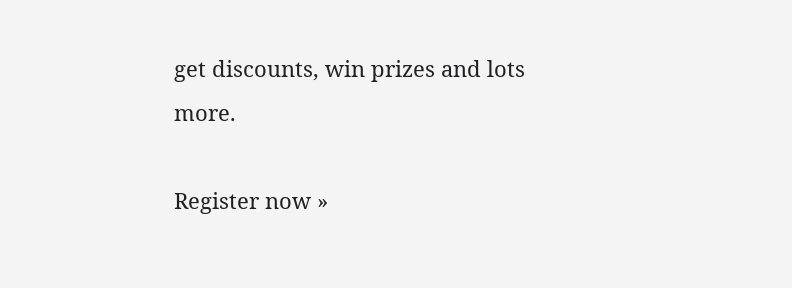get discounts, win prizes and lots more.

Register now »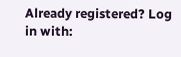Already registered? Log in with: